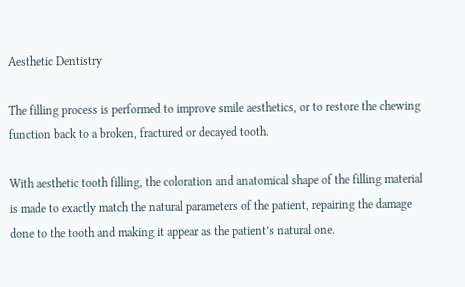Aesthetic Dentistry

The filling process is performed to improve smile aesthetics, or to restore the chewing function back to a broken, fractured or decayed tooth.

With aesthetic tooth filling, the coloration and anatomical shape of the filling material is made to exactly match the natural parameters of the patient, repairing the damage done to the tooth and making it appear as the patient’s natural one.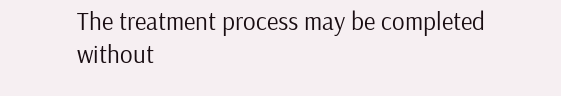The treatment process may be completed without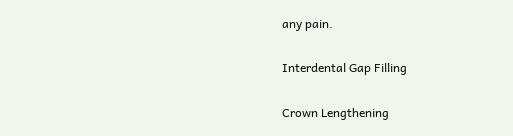any pain.

Interdental Gap Filling

Crown Lengthening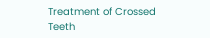Treatment of Crossed Teeth